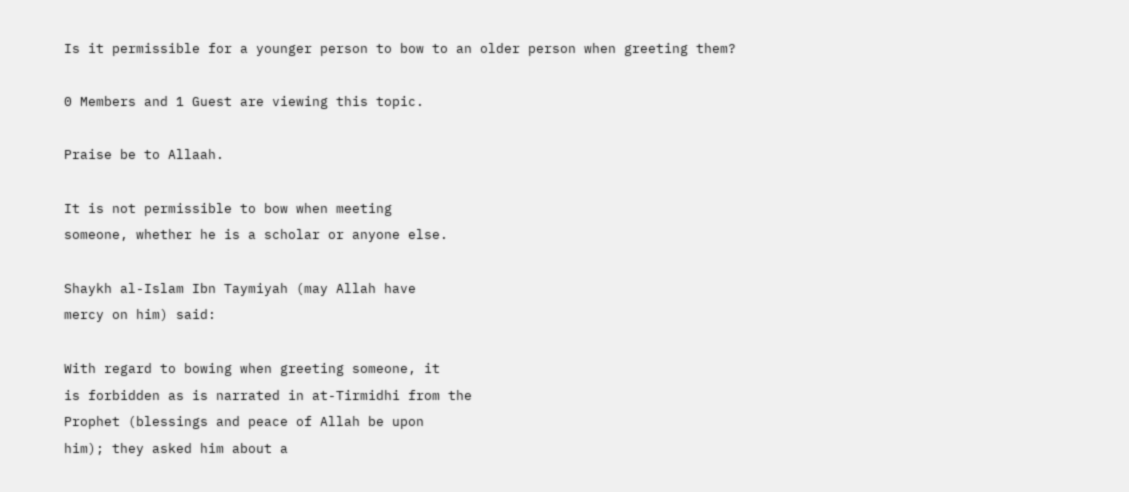Is it permissible for a younger person to bow to an older person when greeting them?

0 Members and 1 Guest are viewing this topic.

Praise be to Allaah.

It is not permissible to bow when meeting
someone, whether he is a scholar or anyone else.

Shaykh al-Islam Ibn Taymiyah (may Allah have
mercy on him) said:

With regard to bowing when greeting someone, it
is forbidden as is narrated in at-Tirmidhi from the
Prophet (blessings and peace of Allah be upon
him); they asked him about a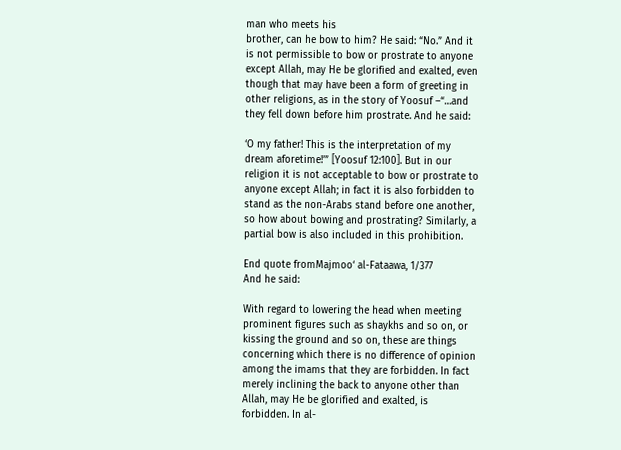man who meets his
brother, can he bow to him? He said: “No.” And it
is not permissible to bow or prostrate to anyone
except Allah, may He be glorified and exalted, even
though that may have been a form of greeting in
other religions, as in the story of Yoosuf –“…and
they fell down before him prostrate. And he said:

‘O my father! This is the interpretation of my
dream aforetime!’” [Yoosuf 12:100]. But in our
religion it is not acceptable to bow or prostrate to
anyone except Allah; in fact it is also forbidden to
stand as the non-Arabs stand before one another,
so how about bowing and prostrating? Similarly, a
partial bow is also included in this prohibition.

End quote fromMajmoo‘ al-Fataawa, 1/377
And he said:

With regard to lowering the head when meeting
prominent figures such as shaykhs and so on, or
kissing the ground and so on, these are things
concerning which there is no difference of opinion
among the imams that they are forbidden. In fact
merely inclining the back to anyone other than
Allah, may He be glorified and exalted, is
forbidden. In al-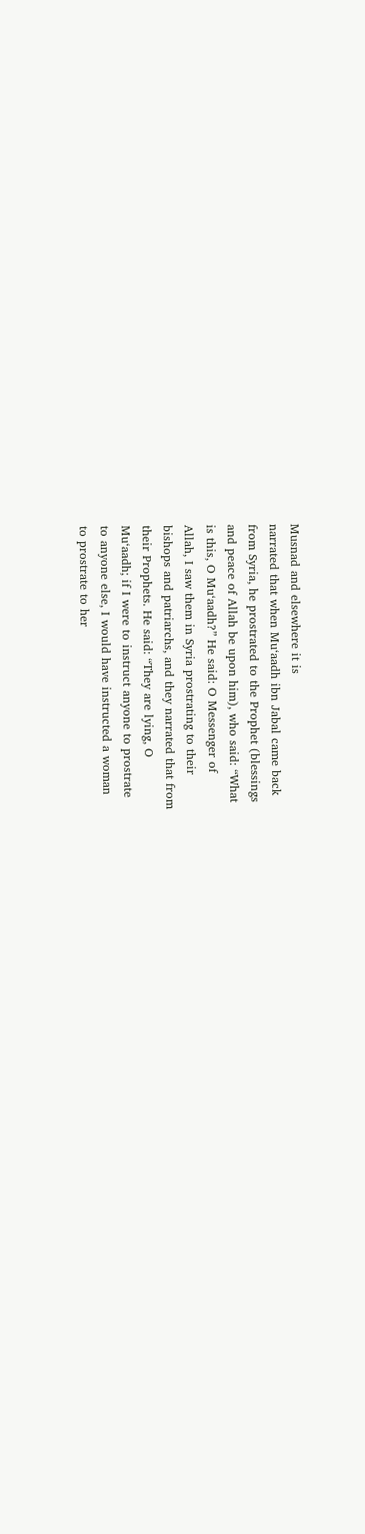Musnad and elsewhere it is
narrated that when Mu‘aadh ibn Jabal came back
from Syria, he prostrated to the Prophet (blessings
and peace of Allah be upon him), who said: “What
is this, O Mu‘aadh?” He said: O Messenger of
Allah, I saw them in Syria prostrating to their
bishops and patriarchs, and they narrated that from
their Prophets. He said: “They are lying, O
Mu‘aadh; if I were to instruct anyone to prostrate
to anyone else, I would have instructed a woman
to prostrate to her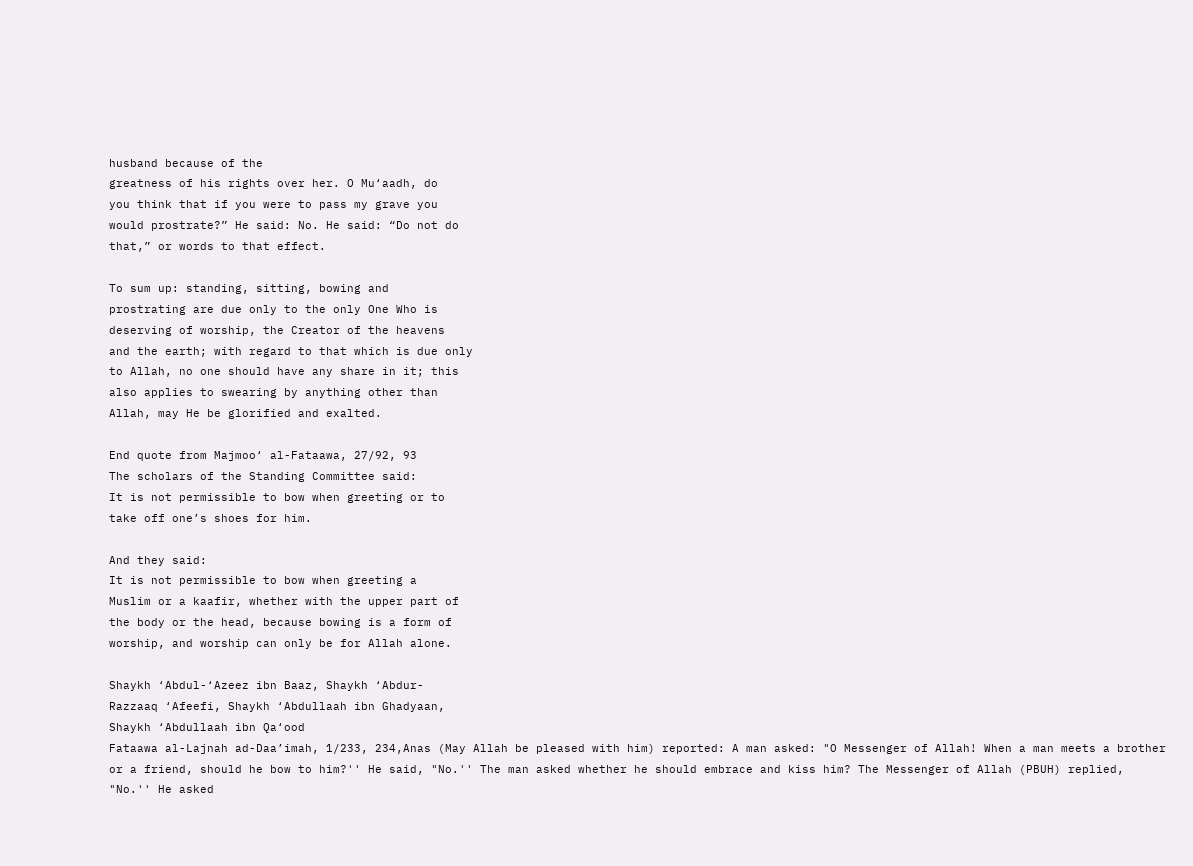husband because of the
greatness of his rights over her. O Mu‘aadh, do
you think that if you were to pass my grave you
would prostrate?” He said: No. He said: “Do not do
that,” or words to that effect.

To sum up: standing, sitting, bowing and
prostrating are due only to the only One Who is
deserving of worship, the Creator of the heavens
and the earth; with regard to that which is due only
to Allah, no one should have any share in it; this
also applies to swearing by anything other than
Allah, may He be glorified and exalted.

End quote from Majmoo‘ al-Fataawa, 27/92, 93
The scholars of the Standing Committee said:
It is not permissible to bow when greeting or to
take off one’s shoes for him.

And they said:
It is not permissible to bow when greeting a
Muslim or a kaafir, whether with the upper part of
the body or the head, because bowing is a form of
worship, and worship can only be for Allah alone.

Shaykh ‘Abdul-‘Azeez ibn Baaz, Shaykh ‘Abdur-
Razzaaq ‘Afeefi, Shaykh ‘Abdullaah ibn Ghadyaan,
Shaykh ‘Abdullaah ibn Qa‘ood
Fataawa al-Lajnah ad-Daa’imah, 1/233, 234,Anas (May Allah be pleased with him) reported: A man asked: "O Messenger of Allah! When a man meets a brother or a friend, should he bow to him?'' He said, "No.'' The man asked whether he should embrace and kiss him? The Messenger of Allah (PBUH) replied, "No.'' He asked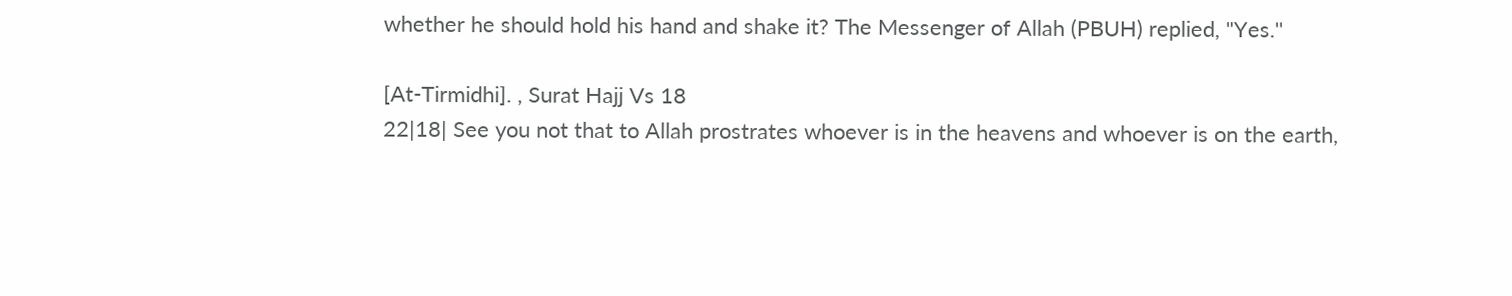whether he should hold his hand and shake it? The Messenger of Allah (PBUH) replied, "Yes.''

[At-Tirmidhi]. , Surat Hajj Vs 18
22|18| See you not that to Allah prostrates whoever is in the heavens and whoever is on the earth,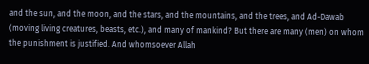and the sun, and the moon, and the stars, and the mountains, and the trees, and Ad-Dawab (moving living creatures, beasts, etc.), and many of mankind? But there are many (men) on whom the punishment is justified. And whomsoever Allah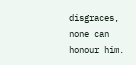disgraces, none can honour him.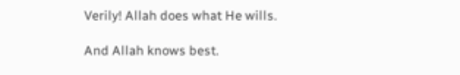Verily! Allah does what He wills.

And Allah knows best.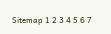Sitemap 1 2 3 4 5 6 7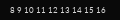8 9 10 11 12 13 14 15 16